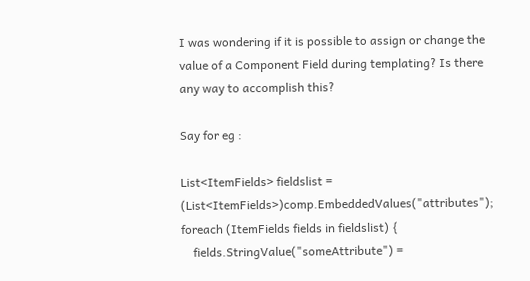I was wondering if it is possible to assign or change the value of a Component Field during templating? Is there any way to accomplish this?

Say for eg :

List<ItemFields> fieldslist = (List<ItemFields>)comp.EmbeddedValues("attributes");
foreach (ItemFields fields in fieldslist) {
    fields.StringValue("someAttribute") =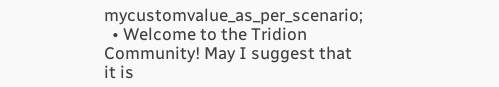mycustomvalue_as_per_scenario;
  • Welcome to the Tridion Community! May I suggest that it is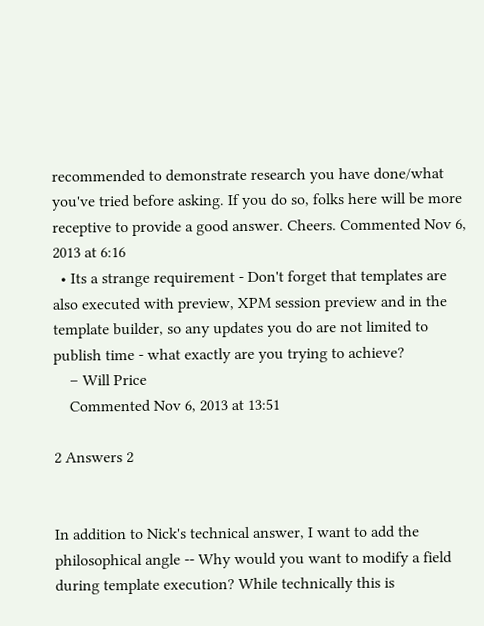recommended to demonstrate research you have done/what you've tried before asking. If you do so, folks here will be more receptive to provide a good answer. Cheers. Commented Nov 6, 2013 at 6:16
  • Its a strange requirement - Don't forget that templates are also executed with preview, XPM session preview and in the template builder, so any updates you do are not limited to publish time - what exactly are you trying to achieve?
    – Will Price
    Commented Nov 6, 2013 at 13:51

2 Answers 2


In addition to Nick's technical answer, I want to add the philosophical angle -- Why would you want to modify a field during template execution? While technically this is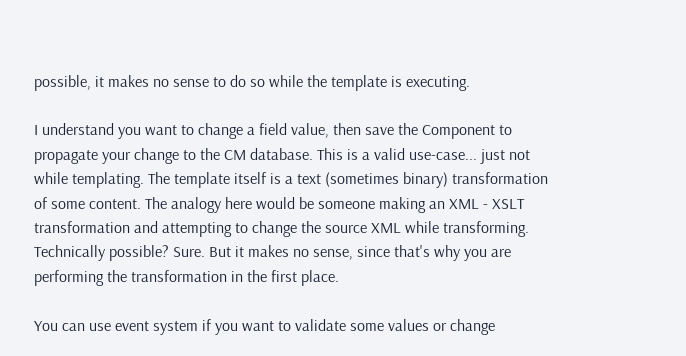possible, it makes no sense to do so while the template is executing.

I understand you want to change a field value, then save the Component to propagate your change to the CM database. This is a valid use-case... just not while templating. The template itself is a text (sometimes binary) transformation of some content. The analogy here would be someone making an XML - XSLT transformation and attempting to change the source XML while transforming. Technically possible? Sure. But it makes no sense, since that's why you are performing the transformation in the first place.

You can use event system if you want to validate some values or change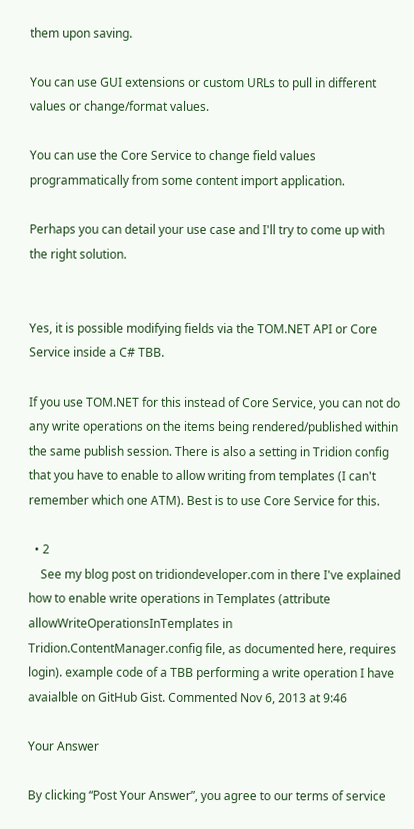them upon saving.

You can use GUI extensions or custom URLs to pull in different values or change/format values.

You can use the Core Service to change field values programmatically from some content import application.

Perhaps you can detail your use case and I'll try to come up with the right solution.


Yes, it is possible modifying fields via the TOM.NET API or Core Service inside a C# TBB.

If you use TOM.NET for this instead of Core Service, you can not do any write operations on the items being rendered/published within the same publish session. There is also a setting in Tridion config that you have to enable to allow writing from templates (I can't remember which one ATM). Best is to use Core Service for this.

  • 2
    See my blog post on tridiondeveloper.com in there I've explained how to enable write operations in Templates (attribute allowWriteOperationsInTemplates in Tridion.ContentManager.config file, as documented here, requires login). example code of a TBB performing a write operation I have avaialble on GitHub Gist. Commented Nov 6, 2013 at 9:46

Your Answer

By clicking “Post Your Answer”, you agree to our terms of service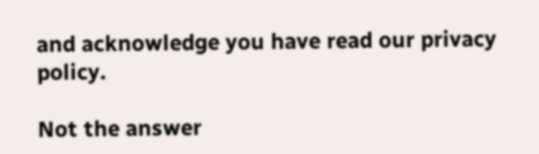and acknowledge you have read our privacy policy.

Not the answer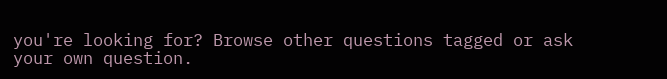you're looking for? Browse other questions tagged or ask your own question.